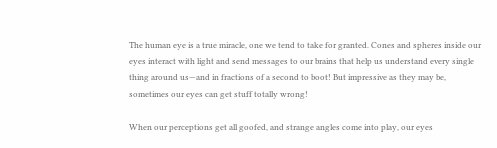The human eye is a true miracle, one we tend to take for granted. Cones and spheres inside our eyes interact with light and send messages to our brains that help us understand every single thing around us—and in fractions of a second to boot! But impressive as they may be, sometimes our eyes can get stuff totally wrong!

When our perceptions get all goofed, and strange angles come into play, our eyes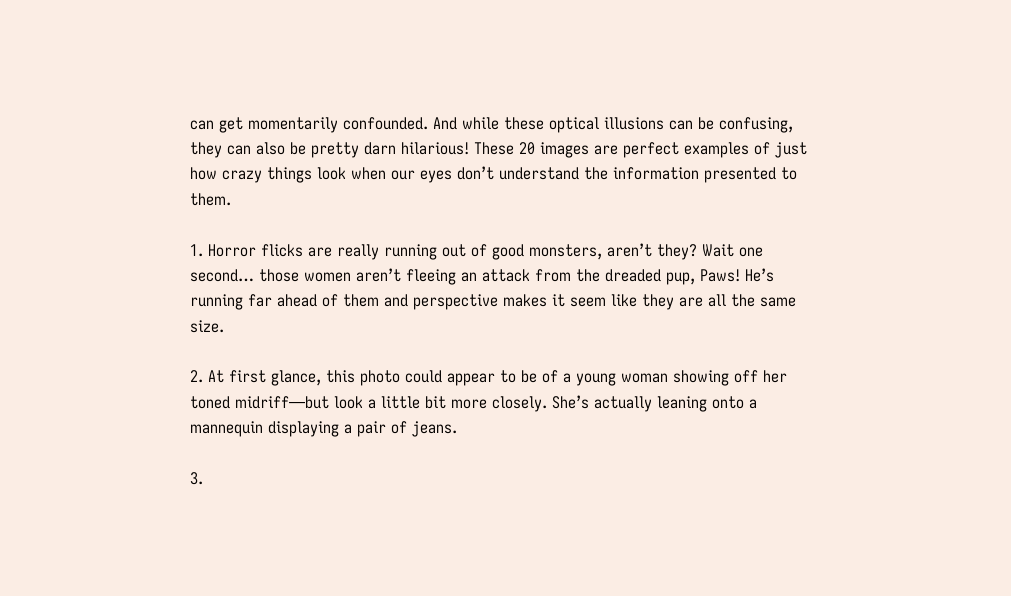can get momentarily confounded. And while these optical illusions can be confusing, they can also be pretty darn hilarious! These 20 images are perfect examples of just how crazy things look when our eyes don’t understand the information presented to them.

1. Horror flicks are really running out of good monsters, aren’t they? Wait one second… those women aren’t fleeing an attack from the dreaded pup, Paws! He’s running far ahead of them and perspective makes it seem like they are all the same size.

2. At first glance, this photo could appear to be of a young woman showing off her toned midriff—but look a little bit more closely. She’s actually leaning onto a mannequin displaying a pair of jeans.

3.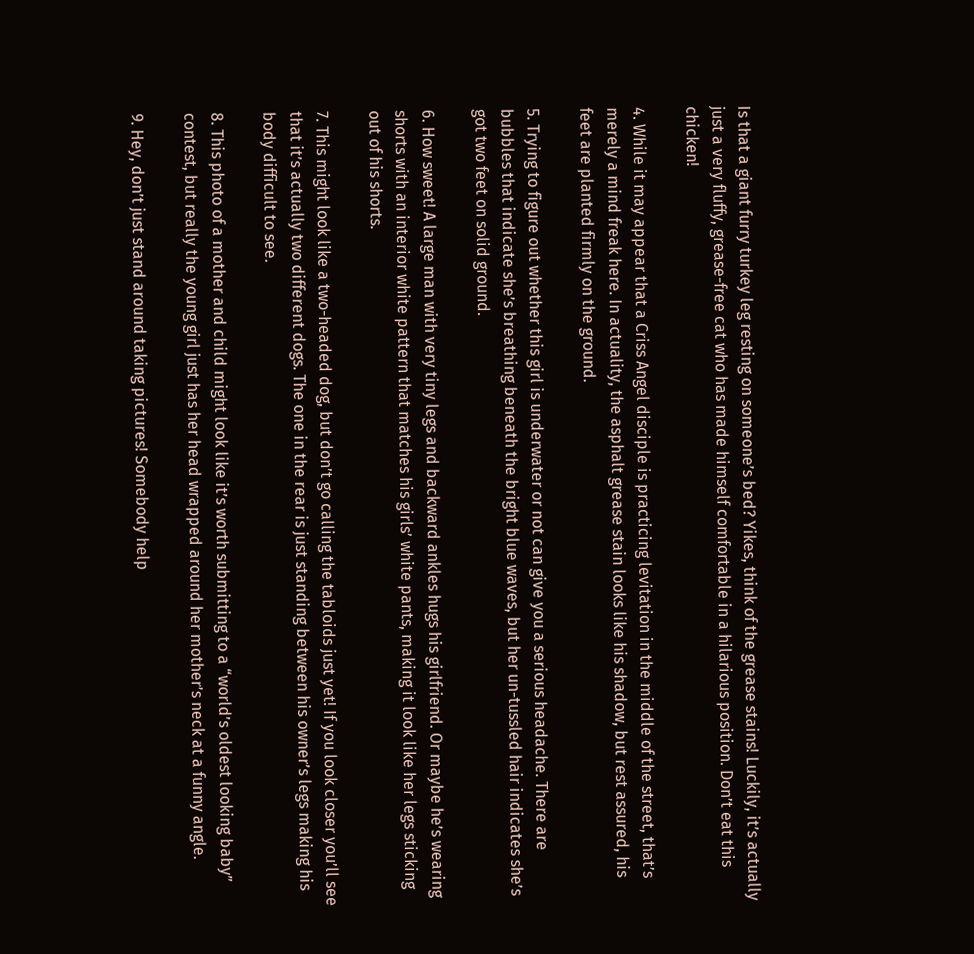Is that a giant furry turkey leg resting on someone’s bed? Yikes, think of the grease stains! Luckily, it’s actually just a very fluffy, grease-free cat who has made himself comfortable in a hilarious position. Don’t eat this chicken!

4. While it may appear that a Criss Angel disciple is practicing levitation in the middle of the street, that’s merely a mind freak here. In actuality, the asphalt grease stain looks like his shadow, but rest assured, his feet are planted firmly on the ground.

5. Trying to figure out whether this girl is underwater or not can give you a serious headache. There are bubbles that indicate she’s breathing beneath the bright blue waves, but her un-tussled hair indicates she’s got two feet on solid ground.

6. How sweet! A large man with very tiny legs and backward ankles hugs his girlfriend. Or maybe he’s wearing shorts with an interior white pattern that matches his girls’ white pants, making it look like her legs sticking out of his shorts.

7. This might look like a two-headed dog, but don’t go calling the tabloids just yet! If you look closer you’ll see that it’s actually two different dogs. The one in the rear is just standing between his owner’s legs making his body difficult to see.

8. This photo of a mother and child might look like it’s worth submitting to a “world’s oldest looking baby” contest, but really the young girl just has her head wrapped around her mother’s neck at a funny angle.

9. Hey, don’t just stand around taking pictures! Somebody help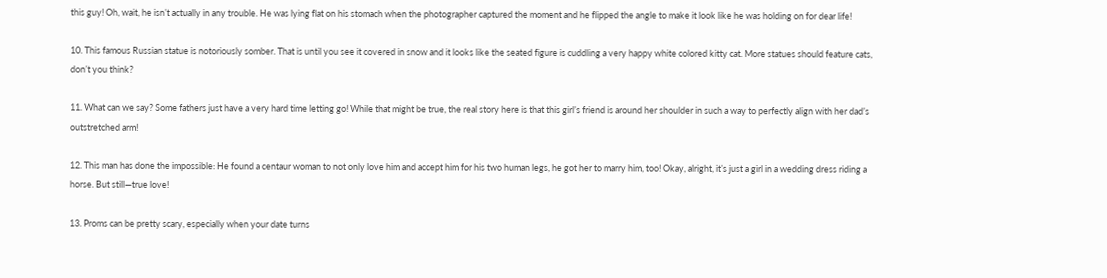this guy! Oh, wait, he isn’t actually in any trouble. He was lying flat on his stomach when the photographer captured the moment and he flipped the angle to make it look like he was holding on for dear life!

10. This famous Russian statue is notoriously somber. That is until you see it covered in snow and it looks like the seated figure is cuddling a very happy white colored kitty cat. More statues should feature cats, don’t you think?

11. What can we say? Some fathers just have a very hard time letting go! While that might be true, the real story here is that this girl’s friend is around her shoulder in such a way to perfectly align with her dad’s outstretched arm!

12. This man has done the impossible: He found a centaur woman to not only love him and accept him for his two human legs, he got her to marry him, too! Okay, alright, it’s just a girl in a wedding dress riding a horse. But still—true love!

13. Proms can be pretty scary, especially when your date turns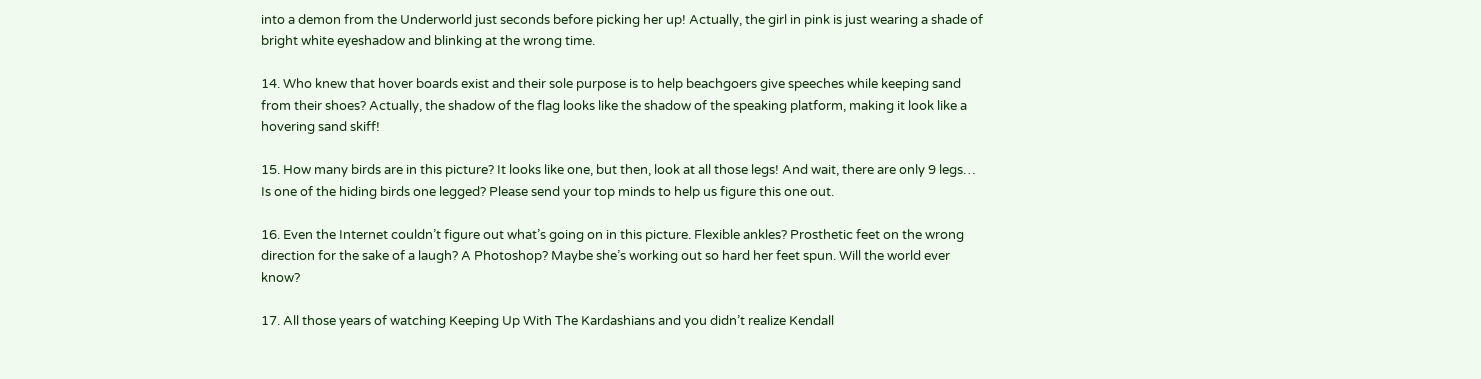into a demon from the Underworld just seconds before picking her up! Actually, the girl in pink is just wearing a shade of bright white eyeshadow and blinking at the wrong time.

14. Who knew that hover boards exist and their sole purpose is to help beachgoers give speeches while keeping sand from their shoes? Actually, the shadow of the flag looks like the shadow of the speaking platform, making it look like a hovering sand skiff!

15. How many birds are in this picture? It looks like one, but then, look at all those legs! And wait, there are only 9 legs… Is one of the hiding birds one legged? Please send your top minds to help us figure this one out.

16. Even the Internet couldn’t figure out what’s going on in this picture. Flexible ankles? Prosthetic feet on the wrong direction for the sake of a laugh? A Photoshop? Maybe she’s working out so hard her feet spun. Will the world ever know?

17. All those years of watching Keeping Up With The Kardashians and you didn’t realize Kendall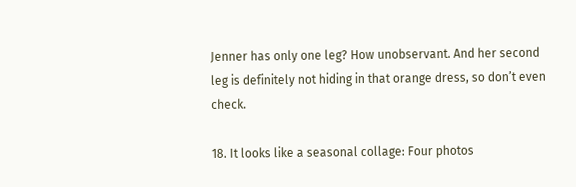Jenner has only one leg? How unobservant. And her second leg is definitely not hiding in that orange dress, so don’t even check.

18. It looks like a seasonal collage: Four photos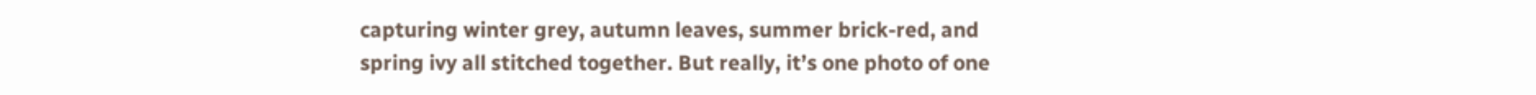capturing winter grey, autumn leaves, summer brick-red, and spring ivy all stitched together. But really, it’s one photo of one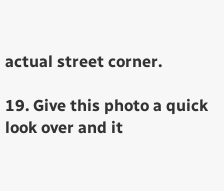actual street corner.

19. Give this photo a quick look over and it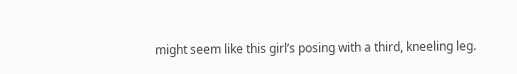might seem like this girl’s posing with a third, kneeling leg.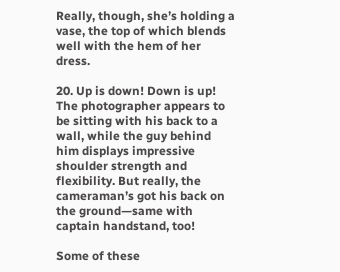Really, though, she’s holding a vase, the top of which blends well with the hem of her dress.

20. Up is down! Down is up! The photographer appears to be sitting with his back to a wall, while the guy behind him displays impressive shoulder strength and flexibility. But really, the cameraman’s got his back on the ground—same with captain handstand, too!

Some of these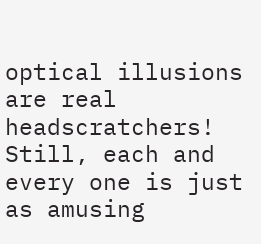optical illusions are real headscratchers! Still, each and every one is just as amusing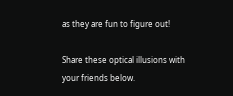as they are fun to figure out!

Share these optical illusions with your friends below.